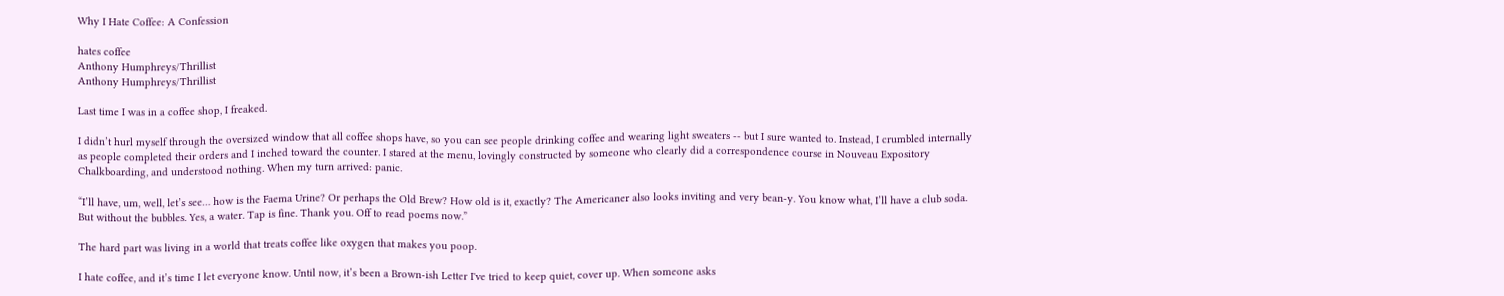Why I Hate Coffee: A Confession

hates coffee
Anthony Humphreys/Thrillist
Anthony Humphreys/Thrillist

Last time I was in a coffee shop, I freaked.

I didn’t hurl myself through the oversized window that all coffee shops have, so you can see people drinking coffee and wearing light sweaters -- but I sure wanted to. Instead, I crumbled internally as people completed their orders and I inched toward the counter. I stared at the menu, lovingly constructed by someone who clearly did a correspondence course in Nouveau Expository Chalkboarding, and understood nothing. When my turn arrived: panic.

“I’ll have, um, well, let’s see… how is the Faema Urine? Or perhaps the Old Brew? How old is it, exactly? The Americaner also looks inviting and very bean-y. You know what, I’ll have a club soda. But without the bubbles. Yes, a water. Tap is fine. Thank you. Off to read poems now.”

The hard part was living in a world that treats coffee like oxygen that makes you poop.

I hate coffee, and it’s time I let everyone know. Until now, it’s been a Brown-ish Letter I've tried to keep quiet, cover up. When someone asks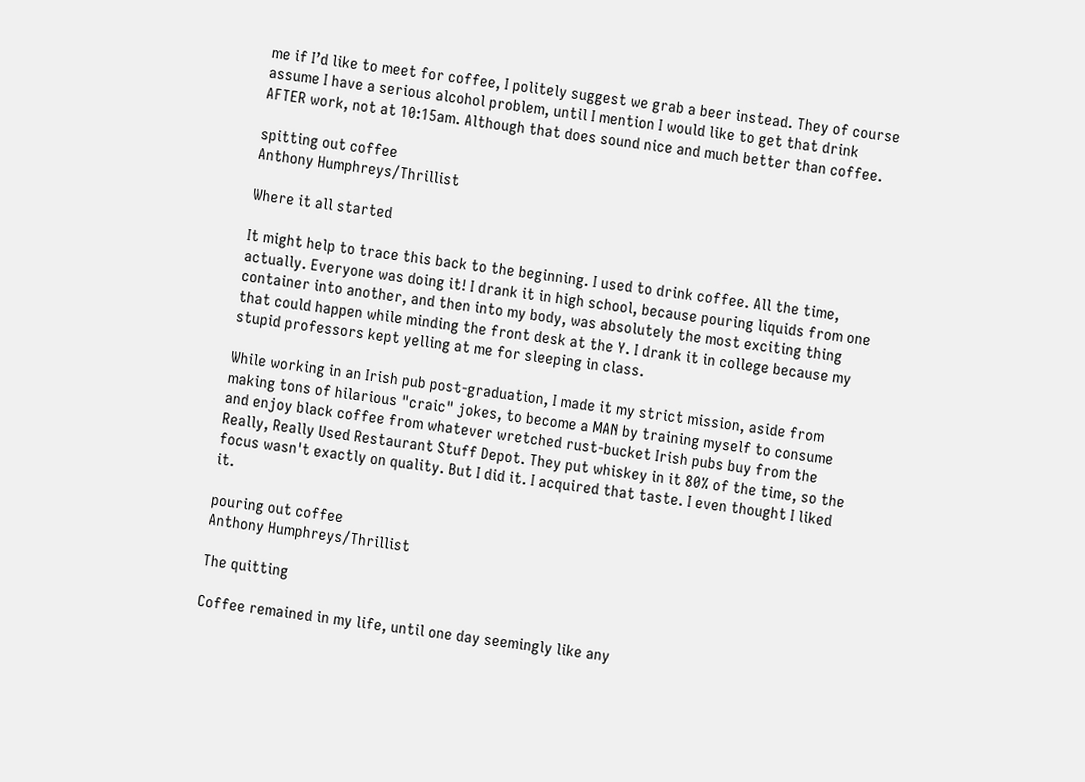me if I’d like to meet for coffee, I politely suggest we grab a beer instead. They of course assume I have a serious alcohol problem, until I mention I would like to get that drink AFTER work, not at 10:15am. Although that does sound nice and much better than coffee.

spitting out coffee
Anthony Humphreys/Thrillist

Where it all started

It might help to trace this back to the beginning. I used to drink coffee. All the time, actually. Everyone was doing it! I drank it in high school, because pouring liquids from one container into another, and then into my body, was absolutely the most exciting thing that could happen while minding the front desk at the Y. I drank it in college because my stupid professors kept yelling at me for sleeping in class.

While working in an Irish pub post-graduation, I made it my strict mission, aside from making tons of hilarious "craic" jokes, to become a MAN by training myself to consume and enjoy black coffee from whatever wretched rust-bucket Irish pubs buy from the Really, Really Used Restaurant Stuff Depot. They put whiskey in it 80% of the time, so the focus wasn't exactly on quality. But I did it. I acquired that taste. I even thought I liked it.

pouring out coffee
Anthony Humphreys/Thrillist

The quitting

Coffee remained in my life, until one day seemingly like any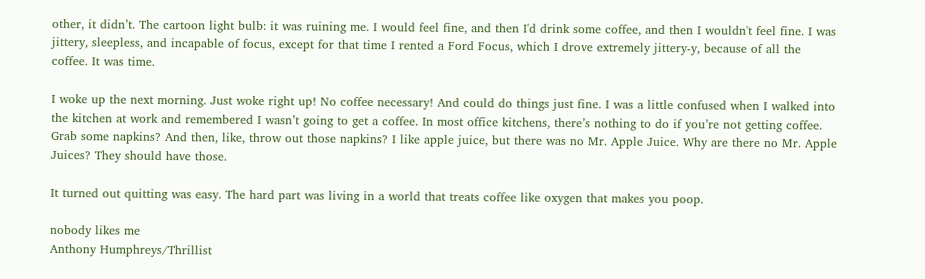other, it didn’t. The cartoon light bulb: it was ruining me. I would feel fine, and then I'd drink some coffee, and then I wouldn't feel fine. I was jittery, sleepless, and incapable of focus, except for that time I rented a Ford Focus, which I drove extremely jittery-y, because of all the coffee. It was time.

I woke up the next morning. Just woke right up! No coffee necessary! And could do things just fine. I was a little confused when I walked into the kitchen at work and remembered I wasn’t going to get a coffee. In most office kitchens, there’s nothing to do if you’re not getting coffee. Grab some napkins? And then, like, throw out those napkins? I like apple juice, but there was no Mr. Apple Juice. Why are there no Mr. Apple Juices? They should have those.

It turned out quitting was easy. The hard part was living in a world that treats coffee like oxygen that makes you poop.

nobody likes me
Anthony Humphreys/Thrillist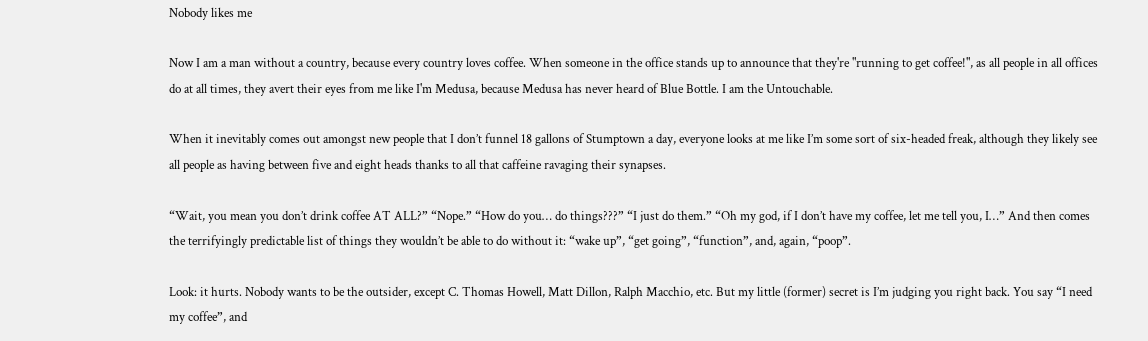Nobody likes me

Now I am a man without a country, because every country loves coffee. When someone in the office stands up to announce that they're "running to get coffee!", as all people in all offices do at all times, they avert their eyes from me like I'm Medusa, because Medusa has never heard of Blue Bottle. I am the Untouchable.

When it inevitably comes out amongst new people that I don’t funnel 18 gallons of Stumptown a day, everyone looks at me like I’m some sort of six-headed freak, although they likely see all people as having between five and eight heads thanks to all that caffeine ravaging their synapses.

“Wait, you mean you don’t drink coffee AT ALL?” “Nope.” “How do you… do things???” “I just do them.” “Oh my god, if I don’t have my coffee, let me tell you, I…” And then comes the terrifyingly predictable list of things they wouldn’t be able to do without it: “wake up”, “get going”, “function”, and, again, “poop”.

Look: it hurts. Nobody wants to be the outsider, except C. Thomas Howell, Matt Dillon, Ralph Macchio, etc. But my little (former) secret is I’m judging you right back. You say “I need my coffee”, and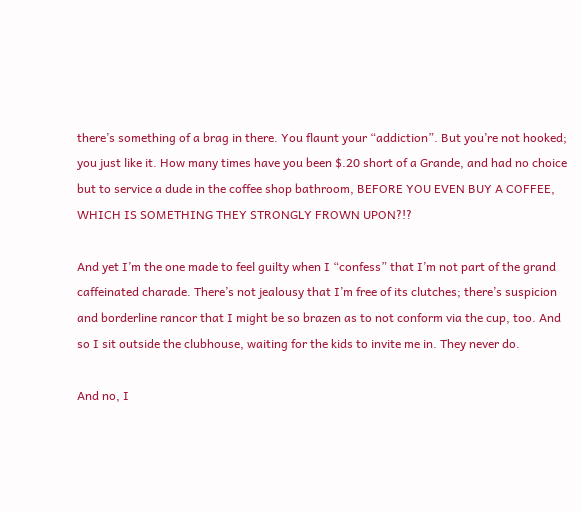there’s something of a brag in there. You flaunt your “addiction”. But you’re not hooked; you just like it. How many times have you been $.20 short of a Grande, and had no choice but to service a dude in the coffee shop bathroom, BEFORE YOU EVEN BUY A COFFEE, WHICH IS SOMETHING THEY STRONGLY FROWN UPON?!?

And yet I’m the one made to feel guilty when I “confess” that I’m not part of the grand caffeinated charade. There’s not jealousy that I’m free of its clutches; there’s suspicion and borderline rancor that I might be so brazen as to not conform via the cup, too. And so I sit outside the clubhouse, waiting for the kids to invite me in. They never do.

And no, I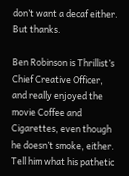don’t want a decaf either. But thanks.

Ben Robinson is Thrillist’s Chief Creative Officer, and really enjoyed the movie Coffee and Cigarettes, even though he doesn’t smoke, either. Tell him what his pathetic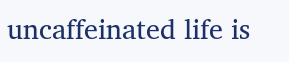uncaffeinated life is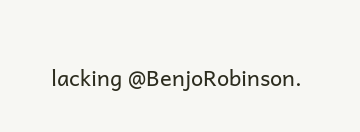lacking @BenjoRobinson.